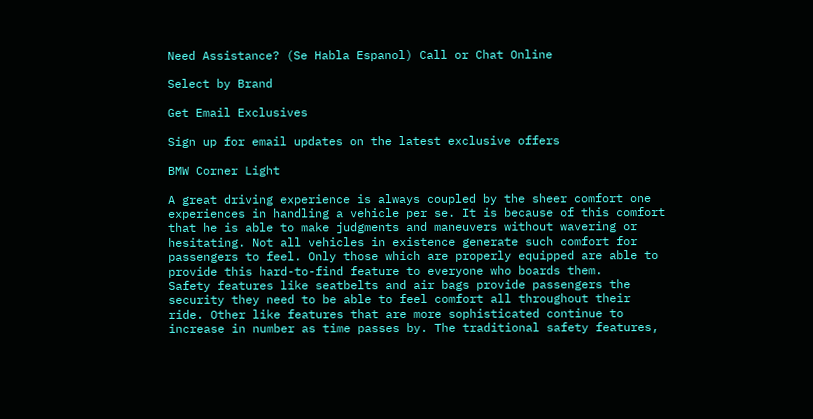Need Assistance? (Se Habla Espanol) Call or Chat Online

Select by Brand

Get Email Exclusives

Sign up for email updates on the latest exclusive offers

BMW Corner Light

A great driving experience is always coupled by the sheer comfort one experiences in handling a vehicle per se. It is because of this comfort that he is able to make judgments and maneuvers without wavering or hesitating. Not all vehicles in existence generate such comfort for passengers to feel. Only those which are properly equipped are able to provide this hard-to-find feature to everyone who boards them.
Safety features like seatbelts and air bags provide passengers the security they need to be able to feel comfort all throughout their ride. Other like features that are more sophisticated continue to increase in number as time passes by. The traditional safety features,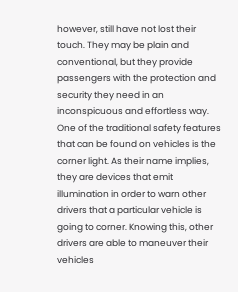however, still have not lost their touch. They may be plain and conventional, but they provide passengers with the protection and security they need in an inconspicuous and effortless way.
One of the traditional safety features that can be found on vehicles is the corner light. As their name implies, they are devices that emit illumination in order to warn other drivers that a particular vehicle is going to corner. Knowing this, other drivers are able to maneuver their vehicles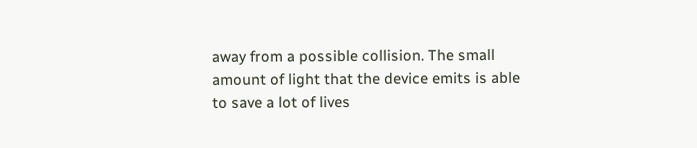away from a possible collision. The small amount of light that the device emits is able to save a lot of lives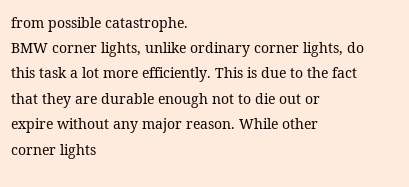from possible catastrophe.
BMW corner lights, unlike ordinary corner lights, do this task a lot more efficiently. This is due to the fact that they are durable enough not to die out or expire without any major reason. While other corner lights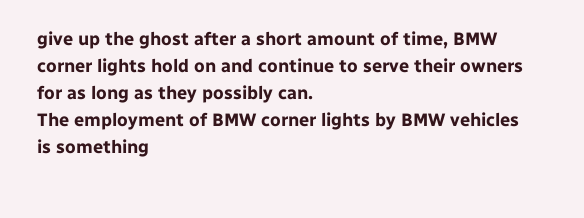give up the ghost after a short amount of time, BMW corner lights hold on and continue to serve their owners for as long as they possibly can.
The employment of BMW corner lights by BMW vehicles is something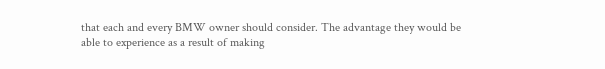that each and every BMW owner should consider. The advantage they would be able to experience as a result of making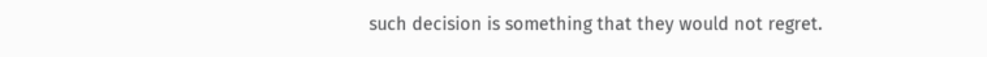such decision is something that they would not regret.